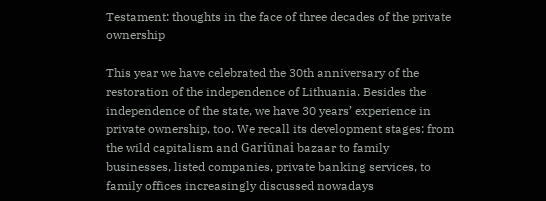Testament: thoughts in the face of three decades of the private ownership

This year we have celebrated the 30th anniversary of the restoration of the independence of Lithuania. Besides the independence of the state, we have 30 years’ experience in private ownership, too. We recall its development stages: from the wild capitalism and Gariūnai bazaar to family businesses, listed companies, private banking services, to family offices increasingly discussed nowadays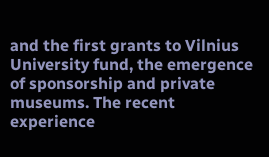and the first grants to Vilnius University fund, the emergence of sponsorship and private museums. The recent experience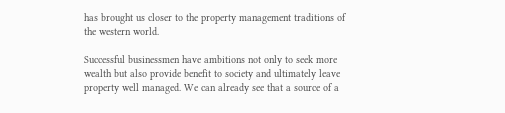has brought us closer to the property management traditions of the western world.

Successful businessmen have ambitions not only to seek more wealth but also provide benefit to society and ultimately leave property well managed. We can already see that a source of a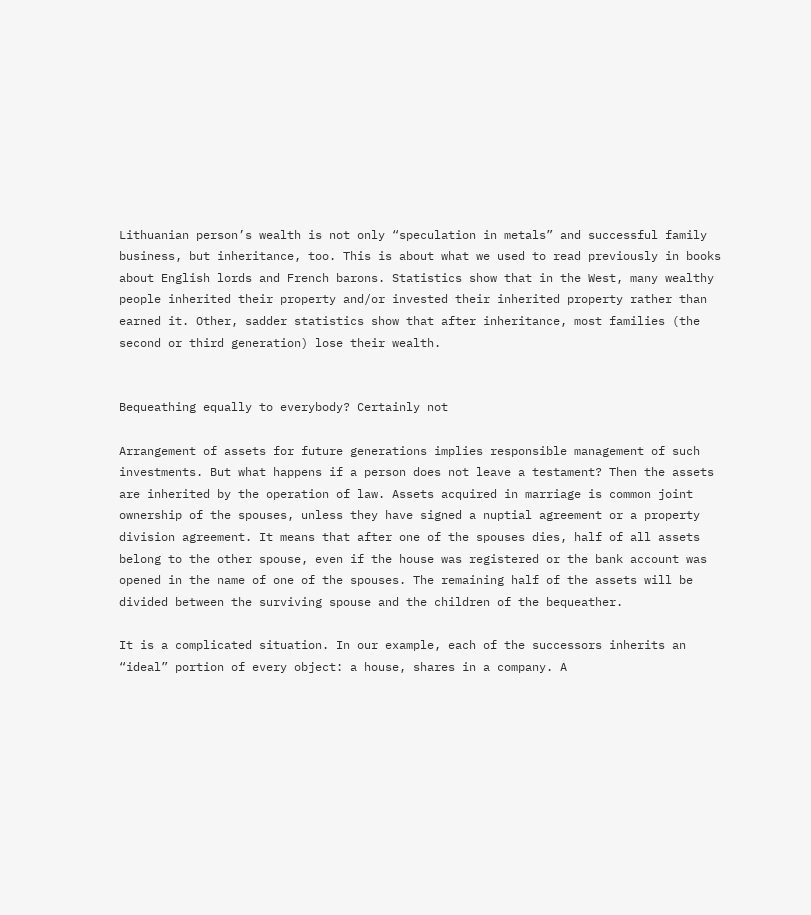Lithuanian person’s wealth is not only “speculation in metals” and successful family business, but inheritance, too. This is about what we used to read previously in books about English lords and French barons. Statistics show that in the West, many wealthy people inherited their property and/or invested their inherited property rather than earned it. Other, sadder statistics show that after inheritance, most families (the second or third generation) lose their wealth.


Bequeathing equally to everybody? Certainly not

Arrangement of assets for future generations implies responsible management of such investments. But what happens if a person does not leave a testament? Then the assets are inherited by the operation of law. Assets acquired in marriage is common joint ownership of the spouses, unless they have signed a nuptial agreement or a property division agreement. It means that after one of the spouses dies, half of all assets belong to the other spouse, even if the house was registered or the bank account was opened in the name of one of the spouses. The remaining half of the assets will be divided between the surviving spouse and the children of the bequeather.

It is a complicated situation. In our example, each of the successors inherits an “ideal” portion of every object: a house, shares in a company. A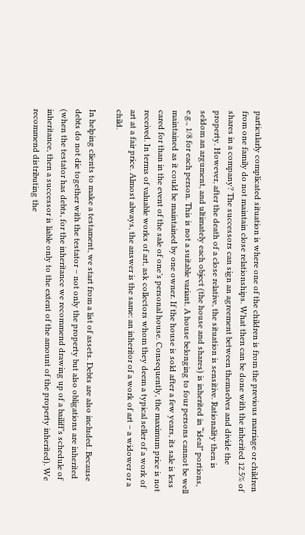particularly complicated situation is where one of the children is from the previous marriage or children from one family do not maintain close relationships. What then can be done with the inherited 12.5% of shares in a company? The successors can sign an agreement between themselves and divide the property. However, after the death of a close relative, the situation is sensitive. Rationality then is seldom an argument, and ultimately each object (the house and shares) is inherited in “ideal” portions, e.g., 1/8 for each person. This is not a suitable variant. A house belonging to four persons cannot be well maintained as it could be maintained by one owner. If the house is sold after a few years, its sale is less cared for than in the event of the sale of one’s personal house. Consequently, the maximum price is not received. In terms of valuable works of art, ask collectors whom they deem a typical seller of a work of art at a fair price. Almost always, the answer is the same: an inheritor of a work of art – a widower or a child.

In helping clients to make a testament, we start from a list of assets. Debts are also included. Because debts do not die together with the testator – not only the property but also obligations are inherited (when the testator has debts, for the inheritance we recommend drawing up of a bailiff’s schedule of inheritance, then a successor is liable only to the extent of the amount of the property inherited). We recommend distributing the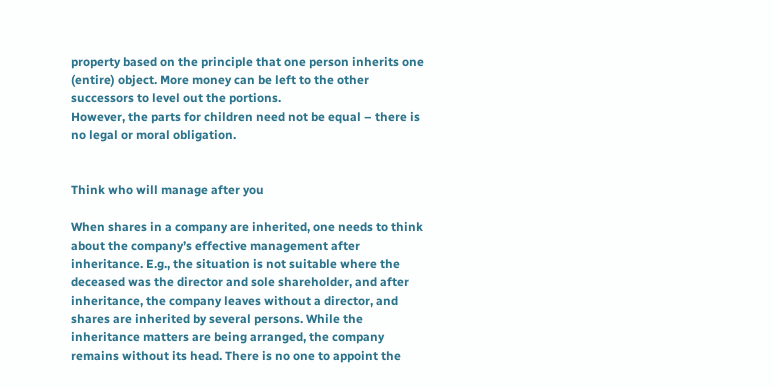property based on the principle that one person inherits one (entire) object. More money can be left to the other successors to level out the portions.
However, the parts for children need not be equal – there is no legal or moral obligation.


Think who will manage after you

When shares in a company are inherited, one needs to think about the company’s effective management after inheritance. E.g., the situation is not suitable where the deceased was the director and sole shareholder, and after inheritance, the company leaves without a director, and shares are inherited by several persons. While the inheritance matters are being arranged, the company remains without its head. There is no one to appoint the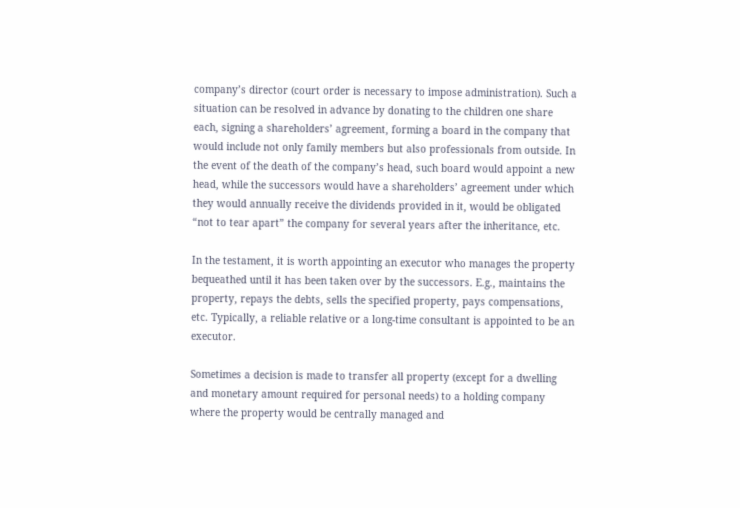company’s director (court order is necessary to impose administration). Such a situation can be resolved in advance by donating to the children one share each, signing a shareholders’ agreement, forming a board in the company that would include not only family members but also professionals from outside. In the event of the death of the company’s head, such board would appoint a new head, while the successors would have a shareholders’ agreement under which they would annually receive the dividends provided in it, would be obligated “not to tear apart” the company for several years after the inheritance, etc.

In the testament, it is worth appointing an executor who manages the property bequeathed until it has been taken over by the successors. E.g., maintains the property, repays the debts, sells the specified property, pays compensations, etc. Typically, a reliable relative or a long-time consultant is appointed to be an executor.

Sometimes a decision is made to transfer all property (except for a dwelling and monetary amount required for personal needs) to a holding company where the property would be centrally managed and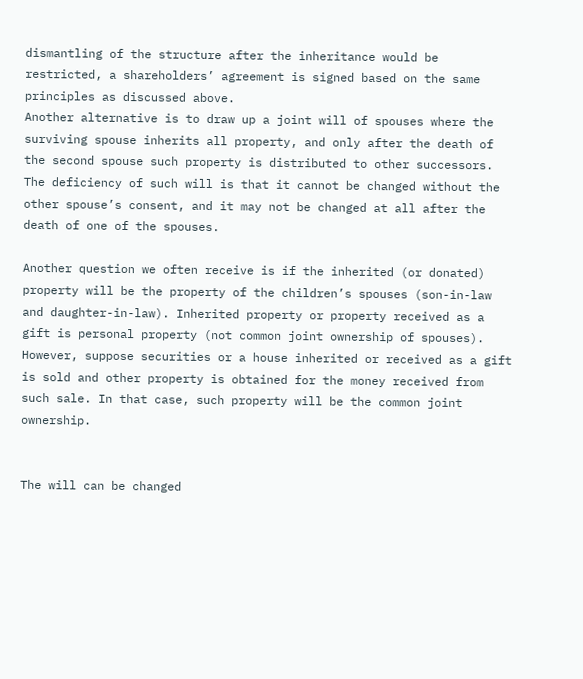dismantling of the structure after the inheritance would be restricted, a shareholders’ agreement is signed based on the same principles as discussed above.
Another alternative is to draw up a joint will of spouses where the surviving spouse inherits all property, and only after the death of the second spouse such property is distributed to other successors. The deficiency of such will is that it cannot be changed without the other spouse’s consent, and it may not be changed at all after the death of one of the spouses.

Another question we often receive is if the inherited (or donated) property will be the property of the children’s spouses (son-in-law and daughter-in-law). Inherited property or property received as a gift is personal property (not common joint ownership of spouses). However, suppose securities or a house inherited or received as a gift is sold and other property is obtained for the money received from such sale. In that case, such property will be the common joint ownership.


The will can be changed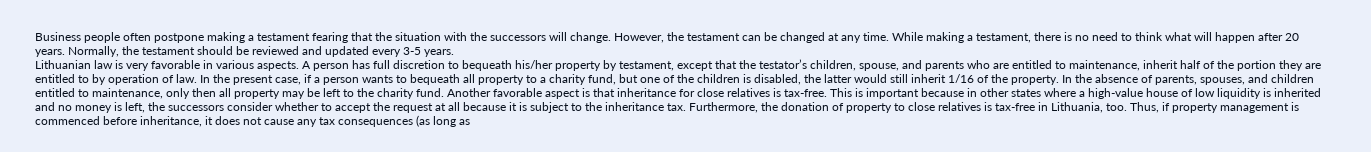Business people often postpone making a testament fearing that the situation with the successors will change. However, the testament can be changed at any time. While making a testament, there is no need to think what will happen after 20 years. Normally, the testament should be reviewed and updated every 3-5 years.
Lithuanian law is very favorable in various aspects. A person has full discretion to bequeath his/her property by testament, except that the testator’s children, spouse, and parents who are entitled to maintenance, inherit half of the portion they are entitled to by operation of law. In the present case, if a person wants to bequeath all property to a charity fund, but one of the children is disabled, the latter would still inherit 1/16 of the property. In the absence of parents, spouses, and children entitled to maintenance, only then all property may be left to the charity fund. Another favorable aspect is that inheritance for close relatives is tax-free. This is important because in other states where a high-value house of low liquidity is inherited and no money is left, the successors consider whether to accept the request at all because it is subject to the inheritance tax. Furthermore, the donation of property to close relatives is tax-free in Lithuania, too. Thus, if property management is commenced before inheritance, it does not cause any tax consequences (as long as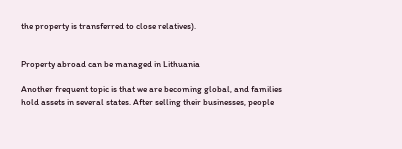the property is transferred to close relatives).


Property abroad can be managed in Lithuania

Another frequent topic is that we are becoming global, and families hold assets in several states. After selling their businesses, people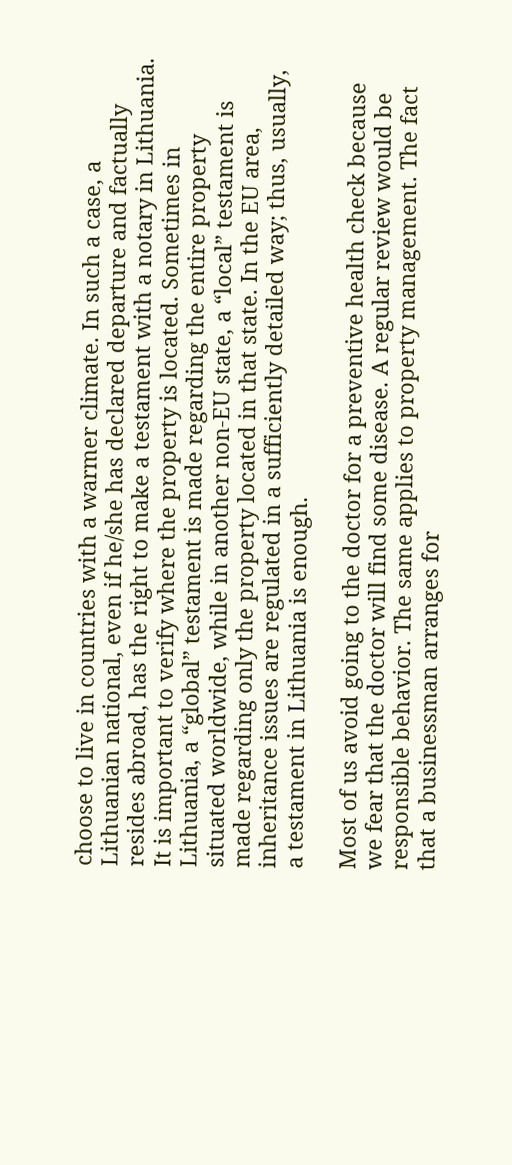choose to live in countries with a warmer climate. In such a case, a Lithuanian national, even if he/she has declared departure and factually resides abroad, has the right to make a testament with a notary in Lithuania. It is important to verify where the property is located. Sometimes in Lithuania, a “global” testament is made regarding the entire property situated worldwide, while in another non-EU state, a “local” testament is made regarding only the property located in that state. In the EU area, inheritance issues are regulated in a sufficiently detailed way; thus, usually, a testament in Lithuania is enough.

Most of us avoid going to the doctor for a preventive health check because we fear that the doctor will find some disease. A regular review would be responsible behavior. The same applies to property management. The fact that a businessman arranges for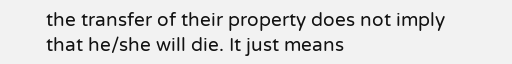the transfer of their property does not imply that he/she will die. It just means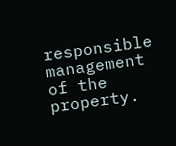responsible management of the property.